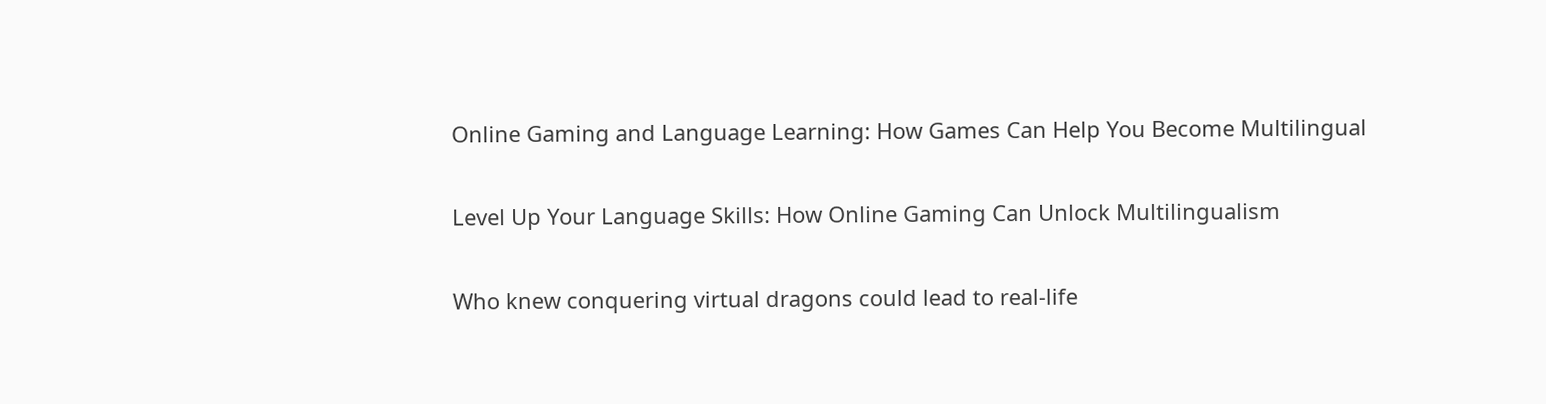Online Gaming and Language Learning: How Games Can Help You Become Multilingual

Level Up Your Language Skills: How Online Gaming Can Unlock Multilingualism

Who knew conquering virtual dragons could lead to real-life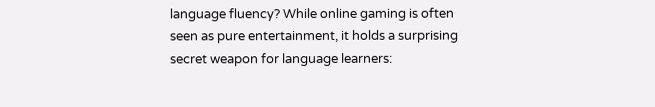language fluency? While online gaming is often seen as pure entertainment, it holds a surprising secret weapon for language learners: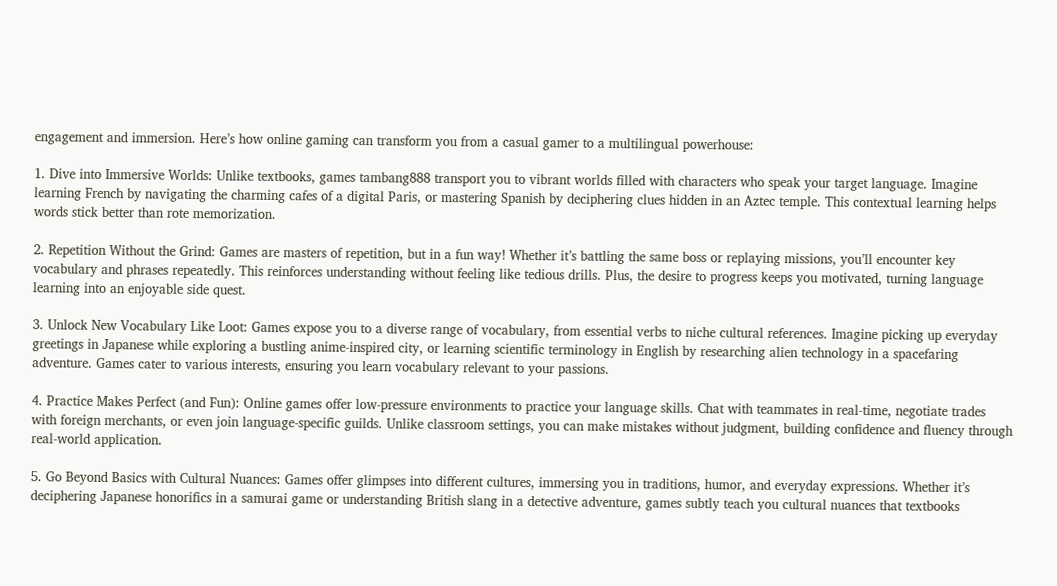engagement and immersion. Here’s how online gaming can transform you from a casual gamer to a multilingual powerhouse:

1. Dive into Immersive Worlds: Unlike textbooks, games tambang888 transport you to vibrant worlds filled with characters who speak your target language. Imagine learning French by navigating the charming cafes of a digital Paris, or mastering Spanish by deciphering clues hidden in an Aztec temple. This contextual learning helps words stick better than rote memorization.

2. Repetition Without the Grind: Games are masters of repetition, but in a fun way! Whether it’s battling the same boss or replaying missions, you’ll encounter key vocabulary and phrases repeatedly. This reinforces understanding without feeling like tedious drills. Plus, the desire to progress keeps you motivated, turning language learning into an enjoyable side quest.

3. Unlock New Vocabulary Like Loot: Games expose you to a diverse range of vocabulary, from essential verbs to niche cultural references. Imagine picking up everyday greetings in Japanese while exploring a bustling anime-inspired city, or learning scientific terminology in English by researching alien technology in a spacefaring adventure. Games cater to various interests, ensuring you learn vocabulary relevant to your passions.

4. Practice Makes Perfect (and Fun): Online games offer low-pressure environments to practice your language skills. Chat with teammates in real-time, negotiate trades with foreign merchants, or even join language-specific guilds. Unlike classroom settings, you can make mistakes without judgment, building confidence and fluency through real-world application.

5. Go Beyond Basics with Cultural Nuances: Games offer glimpses into different cultures, immersing you in traditions, humor, and everyday expressions. Whether it’s deciphering Japanese honorifics in a samurai game or understanding British slang in a detective adventure, games subtly teach you cultural nuances that textbooks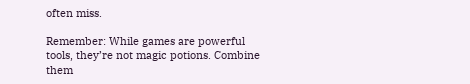often miss.

Remember: While games are powerful tools, they’re not magic potions. Combine them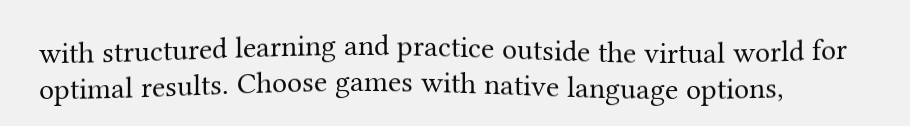with structured learning and practice outside the virtual world for optimal results. Choose games with native language options,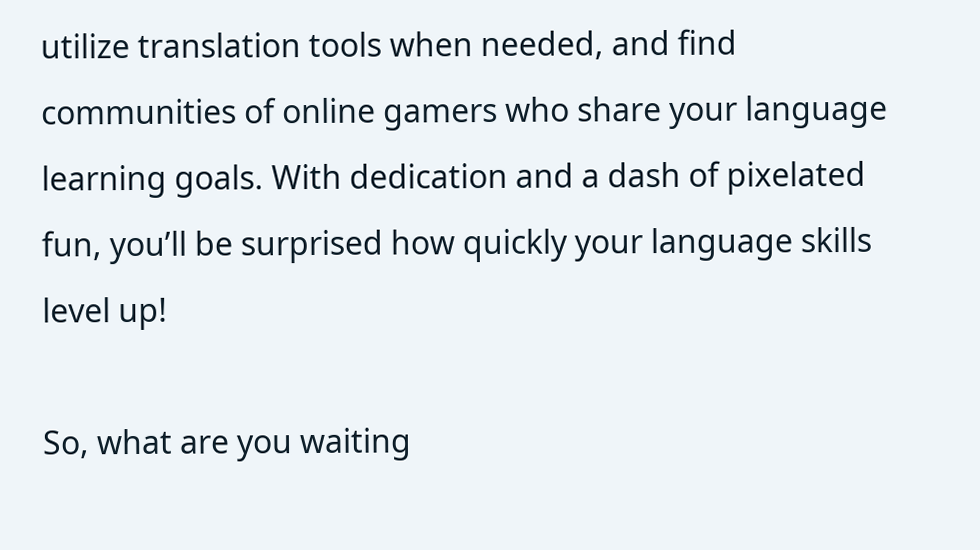utilize translation tools when needed, and find communities of online gamers who share your language learning goals. With dedication and a dash of pixelated fun, you’ll be surprised how quickly your language skills level up!

So, what are you waiting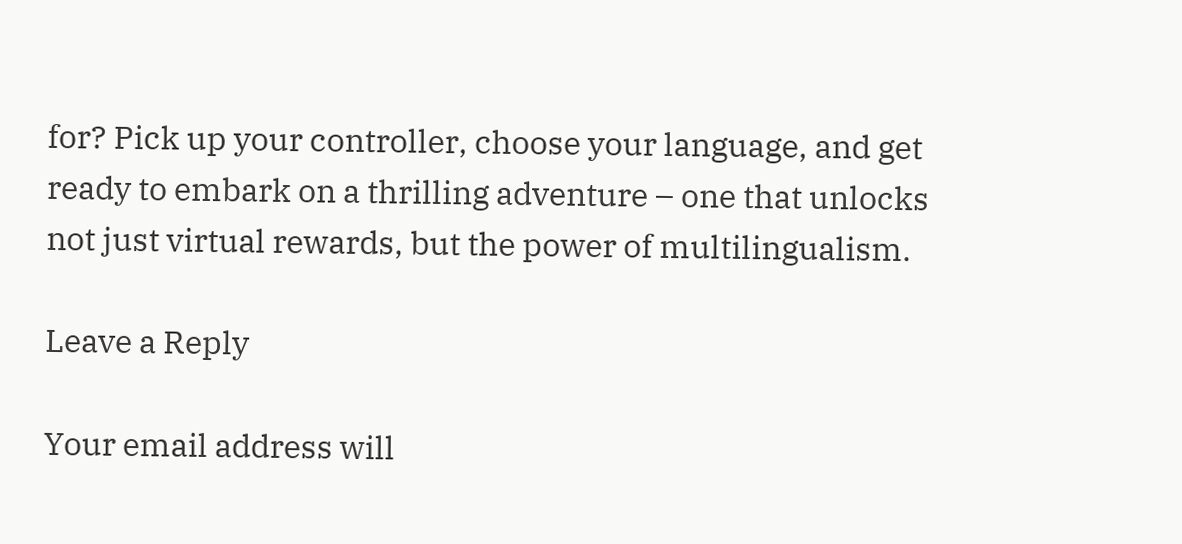for? Pick up your controller, choose your language, and get ready to embark on a thrilling adventure – one that unlocks not just virtual rewards, but the power of multilingualism.

Leave a Reply

Your email address will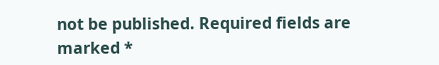not be published. Required fields are marked *